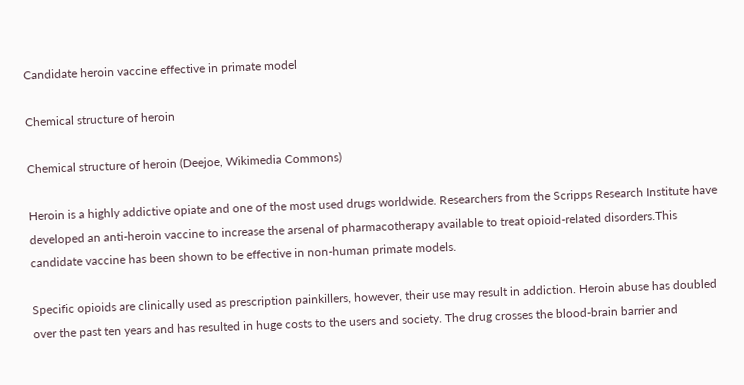Candidate heroin vaccine effective in primate model

Chemical structure of heroin

Chemical structure of heroin (Deejoe, Wikimedia Commons)

Heroin is a highly addictive opiate and one of the most used drugs worldwide. Researchers from the Scripps Research Institute have developed an anti-heroin vaccine to increase the arsenal of pharmacotherapy available to treat opioid-related disorders.This candidate vaccine has been shown to be effective in non-human primate models.

Specific opioids are clinically used as prescription painkillers, however, their use may result in addiction. Heroin abuse has doubled over the past ten years and has resulted in huge costs to the users and society. The drug crosses the blood-brain barrier and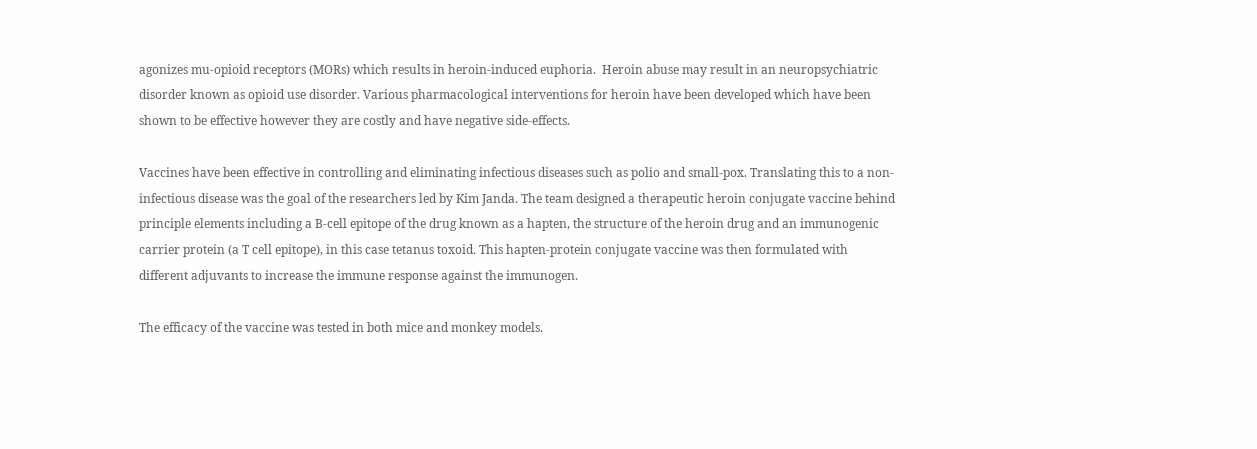agonizes mu-opioid receptors (MORs) which results in heroin-induced euphoria.  Heroin abuse may result in an neuropsychiatric disorder known as opioid use disorder. Various pharmacological interventions for heroin have been developed which have been shown to be effective however they are costly and have negative side-effects.

Vaccines have been effective in controlling and eliminating infectious diseases such as polio and small-pox. Translating this to a non-infectious disease was the goal of the researchers led by Kim Janda. The team designed a therapeutic heroin conjugate vaccine behind principle elements including a B-cell epitope of the drug known as a hapten, the structure of the heroin drug and an immunogenic carrier protein (a T cell epitope), in this case tetanus toxoid. This hapten-protein conjugate vaccine was then formulated with different adjuvants to increase the immune response against the immunogen.

The efficacy of the vaccine was tested in both mice and monkey models.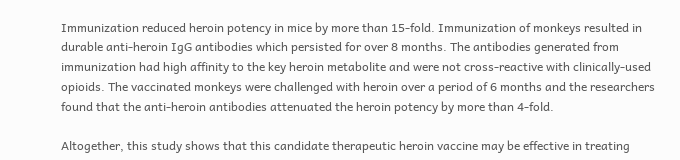Immunization reduced heroin potency in mice by more than 15-fold. Immunization of monkeys resulted in durable anti-heroin IgG antibodies which persisted for over 8 months. The antibodies generated from immunization had high affinity to the key heroin metabolite and were not cross-reactive with clinically-used opioids. The vaccinated monkeys were challenged with heroin over a period of 6 months and the researchers found that the anti-heroin antibodies attenuated the heroin potency by more than 4-fold.

Altogether, this study shows that this candidate therapeutic heroin vaccine may be effective in treating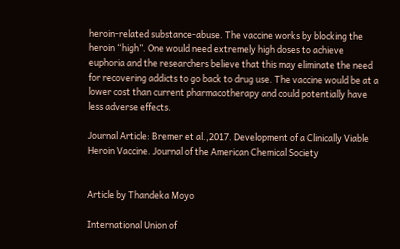heroin-related substance-abuse. The vaccine works by blocking the heroin “high”. One would need extremely high doses to achieve euphoria and the researchers believe that this may eliminate the need for recovering addicts to go back to drug use. The vaccine would be at a lower cost than current pharmacotherapy and could potentially have less adverse effects.

Journal Article: Bremer et al.,2017. Development of a Clinically Viable Heroin Vaccine. Journal of the American Chemical Society


Article by Thandeka Moyo

International Union of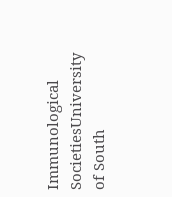Immunological SocietiesUniversity of South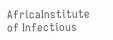AfricaInstitute of Infectious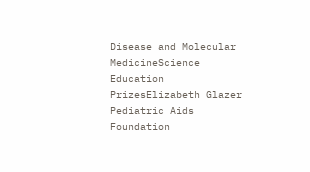Disease and Molecular MedicineScience Education PrizesElizabeth Glazer Pediatric Aids Foundation